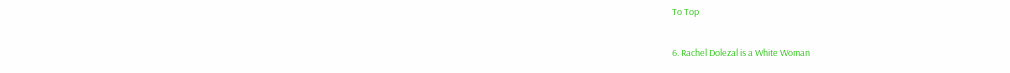To Top

6. Rachel Dolezal is a White Woman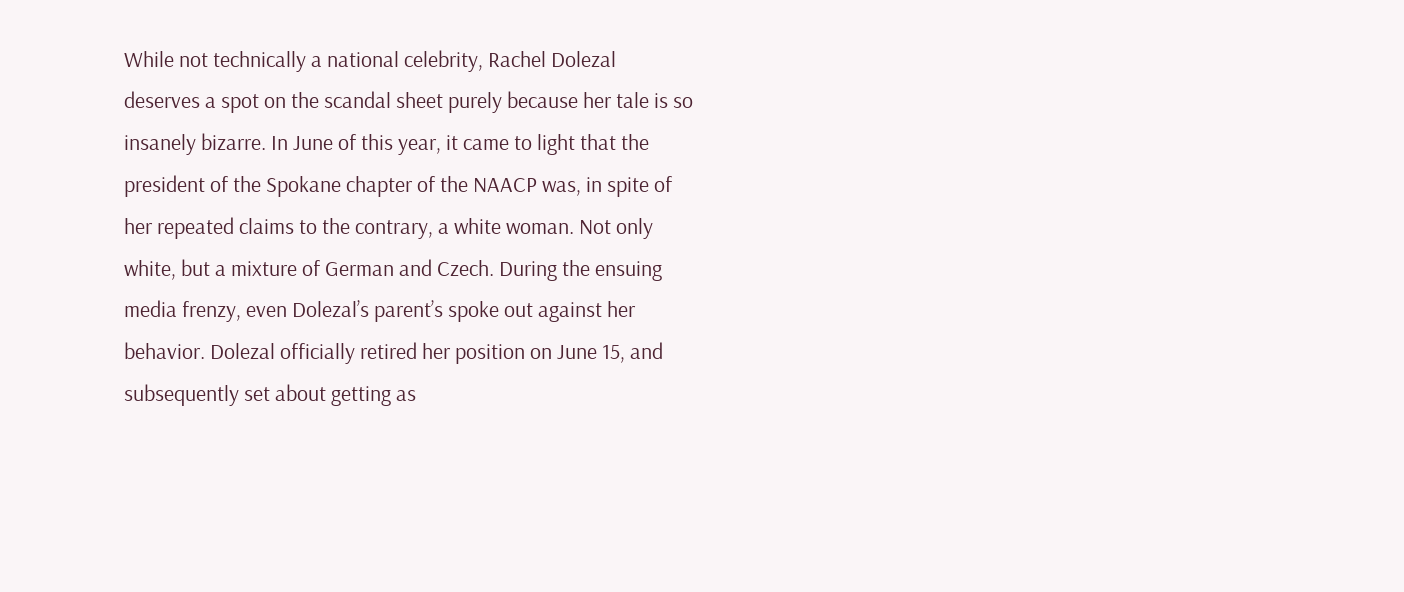While not technically a national celebrity, Rachel Dolezal deserves a spot on the scandal sheet purely because her tale is so insanely bizarre. In June of this year, it came to light that the president of the Spokane chapter of the NAACP was, in spite of her repeated claims to the contrary, a white woman. Not only white, but a mixture of German and Czech. During the ensuing media frenzy, even Dolezal’s parent’s spoke out against her behavior. Dolezal officially retired her position on June 15, and subsequently set about getting as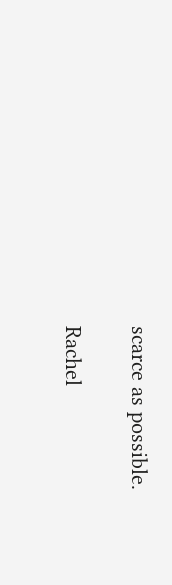scarce as possible.

Rachel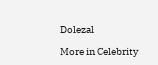Dolezal

More in Celebrity